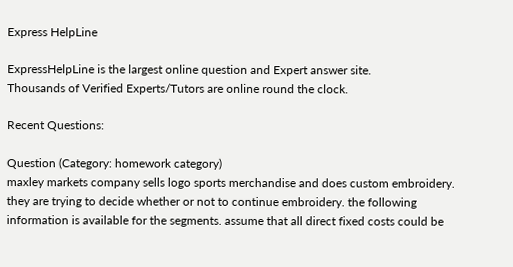Express HelpLine

ExpressHelpLine is the largest online question and Expert answer site.
Thousands of Verified Experts/Tutors are online round the clock.

Recent Questions:

Question (Category: homework category)
maxley markets company sells logo sports merchandise and does custom embroidery. they are trying to decide whether or not to continue embroidery. the following information is available for the segments. assume that all direct fixed costs could be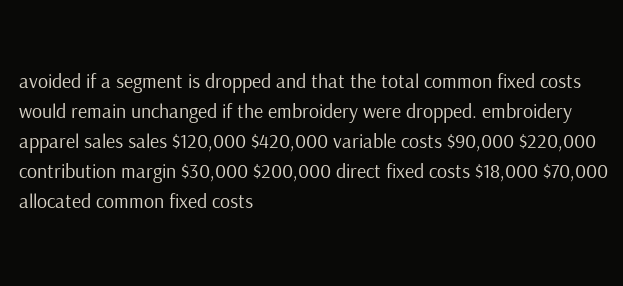avoided if a segment is dropped and that the total common fixed costs would remain unchanged if the embroidery were dropped. embroidery apparel sales sales $120,000 $420,000 variable costs $90,000 $220,000 contribution margin $30,000 $200,000 direct fixed costs $18,000 $70,000 allocated common fixed costs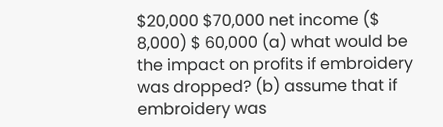$20,000 $70,000 net income ($ 8,000) $ 60,000 (a) what would be the impact on profits if embroidery was dropped? (b) assume that if embroidery was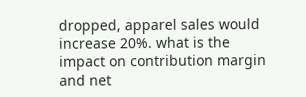dropped, apparel sales would increase 20%. what is the impact on contribution margin and net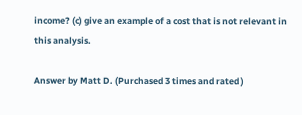income? (c) give an example of a cost that is not relevant in this analysis.

Answer by Matt D. (Purchased 3 times and rated )